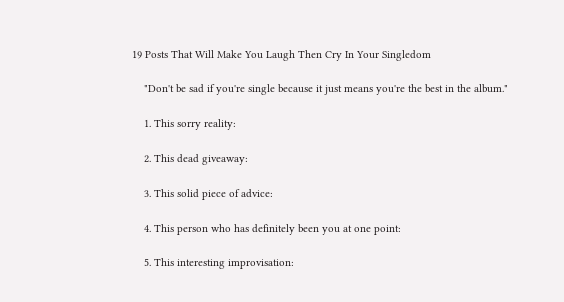19 Posts That Will Make You Laugh Then Cry In Your Singledom

    "Don't be sad if you're single because it just means you're the best in the album."

    1. This sorry reality:

    2. This dead giveaway:

    3. This solid piece of advice:

    4. This person who has definitely been you at one point:

    5. This interesting improvisation: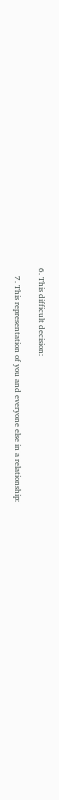6. This difficult decision:

    7. This representation of you and everyone else in a relationship: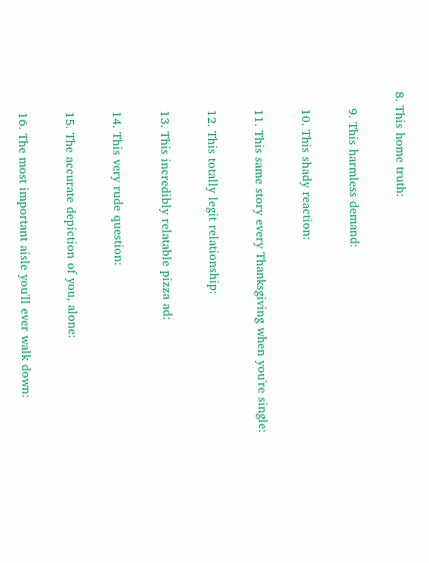8. This home truth:

    9. This harmless demand:

    10. This shady reaction:

    11. This same story every Thanksgiving when you're single:

    12. This totally legit relationship:

    13. This incredibly relatable pizza ad:

    14. This very rude question:

    15. The accurate depiction of you, alone:

    16. The most important aisle you'll ever walk down: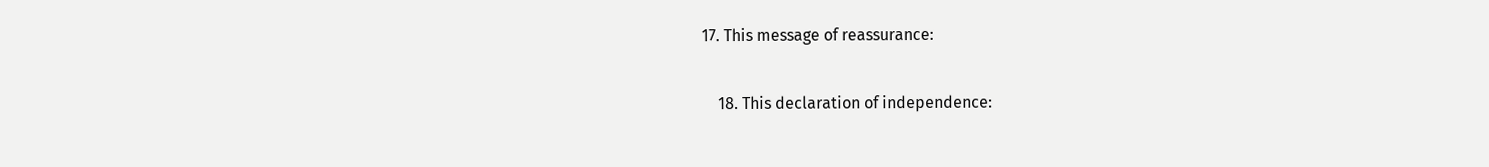17. This message of reassurance:

    18. This declaration of independence: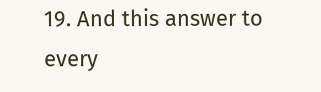19. And this answer to every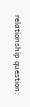relationship question: